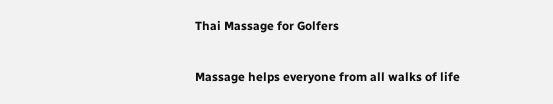Thai Massage for Golfers

Massage helps everyone from all walks of life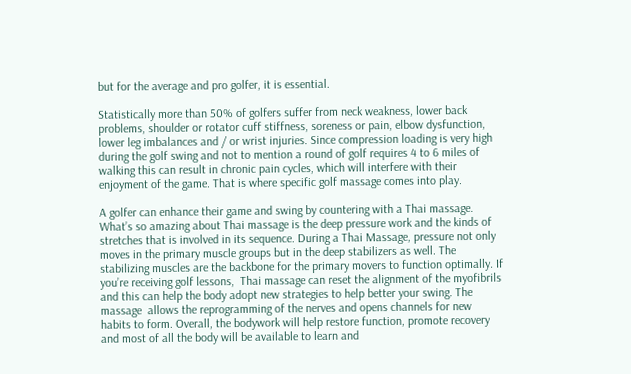but for the average and pro golfer, it is essential.

Statistically more than 50% of golfers suffer from neck weakness, lower back problems, shoulder or rotator cuff stiffness, soreness or pain, elbow dysfunction, lower leg imbalances and / or wrist injuries. Since compression loading is very high during the golf swing and not to mention a round of golf requires 4 to 6 miles of walking this can result in chronic pain cycles, which will interfere with their enjoyment of the game. That is where specific golf massage comes into play.

A golfer can enhance their game and swing by countering with a Thai massage. What’s so amazing about Thai massage is the deep pressure work and the kinds of stretches that is involved in its sequence. During a Thai Massage, pressure not only moves in the primary muscle groups but in the deep stabilizers as well. The stabilizing muscles are the backbone for the primary movers to function optimally. If you’re receiving golf lessons,  Thai massage can reset the alignment of the myofibrils and this can help the body adopt new strategies to help better your swing. The massage  allows the reprogramming of the nerves and opens channels for new habits to form. Overall, the bodywork will help restore function, promote recovery and most of all the body will be available to learn and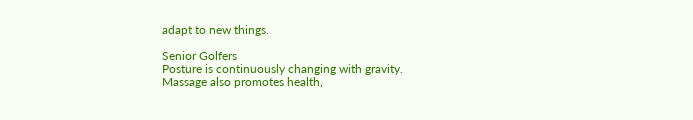adapt to new things.

Senior Golfers
Posture is continuously changing with gravity.
Massage also promotes health,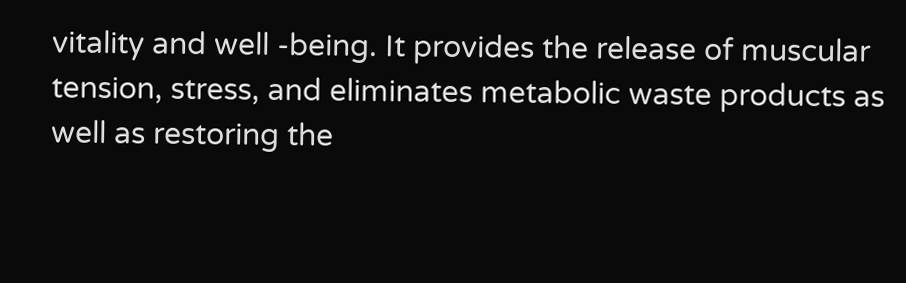vitality and well -being. It provides the release of muscular tension, stress, and eliminates metabolic waste products as well as restoring the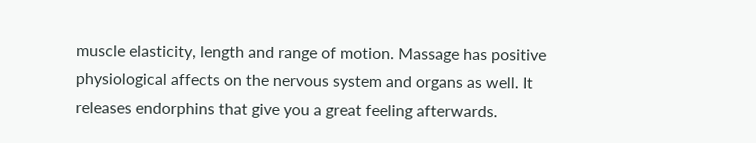muscle elasticity, length and range of motion. Massage has positive physiological affects on the nervous system and organs as well. It releases endorphins that give you a great feeling afterwards.